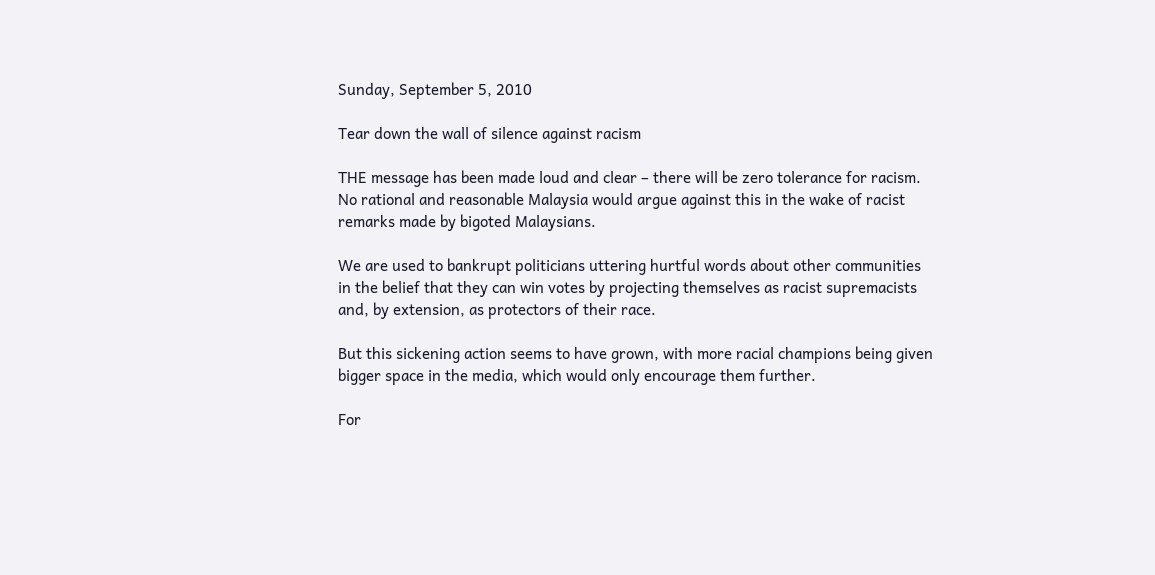Sunday, September 5, 2010

Tear down the wall of silence against racism

THE message has been made loud and clear – there will be zero tolerance for racism. No rational and reasonable Malaysia would argue against this in the wake of racist remarks made by bigoted Malaysians.

We are used to bankrupt politicians uttering hurtful words about other communities in the belief that they can win votes by projecting themselves as racist supremacists and, by extension, as protectors of their race.

But this sickening action seems to have grown, with more racial champions being given bigger space in the media, which would only encourage them further.

For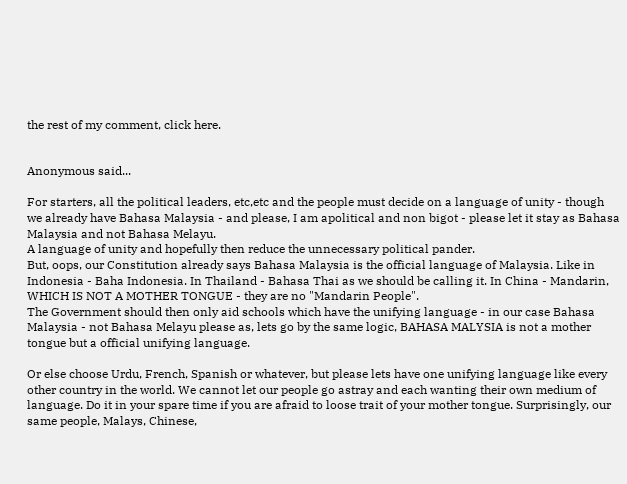the rest of my comment, click here.


Anonymous said...

For starters, all the political leaders, etc,etc and the people must decide on a language of unity - though we already have Bahasa Malaysia - and please, I am apolitical and non bigot - please let it stay as Bahasa Malaysia and not Bahasa Melayu.
A language of unity and hopefully then reduce the unnecessary political pander.
But, oops, our Constitution already says Bahasa Malaysia is the official language of Malaysia. Like in Indonesia - Baha Indonesia. In Thailand - Bahasa Thai as we should be calling it. In China - Mandarin, WHICH IS NOT A MOTHER TONGUE - they are no "Mandarin People".
The Government should then only aid schools which have the unifying language - in our case Bahasa Malaysia - not Bahasa Melayu please as, lets go by the same logic, BAHASA MALYSIA is not a mother tongue but a official unifying language.

Or else choose Urdu, French, Spanish or whatever, but please lets have one unifying language like every other country in the world. We cannot let our people go astray and each wanting their own medium of language. Do it in your spare time if you are afraid to loose trait of your mother tongue. Surprisingly, our same people, Malays, Chinese,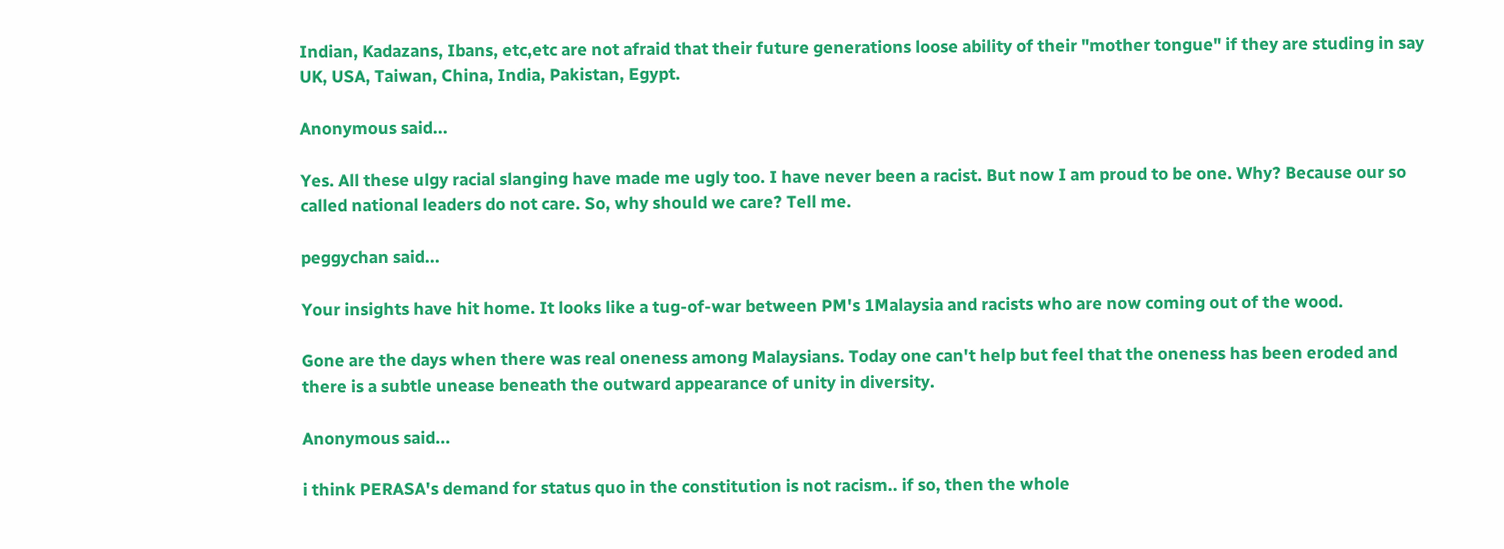Indian, Kadazans, Ibans, etc,etc are not afraid that their future generations loose ability of their "mother tongue" if they are studing in say UK, USA, Taiwan, China, India, Pakistan, Egypt.

Anonymous said...

Yes. All these ulgy racial slanging have made me ugly too. I have never been a racist. But now I am proud to be one. Why? Because our so called national leaders do not care. So, why should we care? Tell me.

peggychan said...

Your insights have hit home. It looks like a tug-of-war between PM's 1Malaysia and racists who are now coming out of the wood.

Gone are the days when there was real oneness among Malaysians. Today one can't help but feel that the oneness has been eroded and there is a subtle unease beneath the outward appearance of unity in diversity.

Anonymous said...

i think PERASA's demand for status quo in the constitution is not racism.. if so, then the whole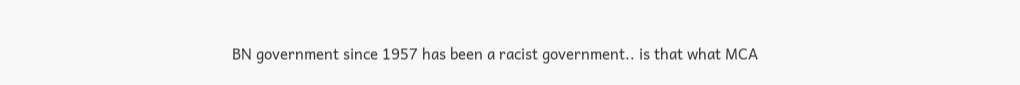BN government since 1957 has been a racist government.. is that what MCA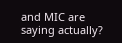and MIC are saying actually?